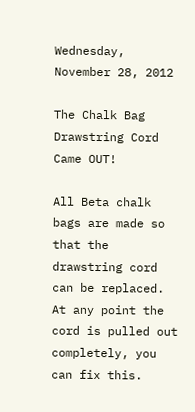Wednesday, November 28, 2012

The Chalk Bag Drawstring Cord Came OUT!

All Beta chalk bags are made so that the drawstring cord can be replaced.  At any point the cord is pulled out completely, you can fix this.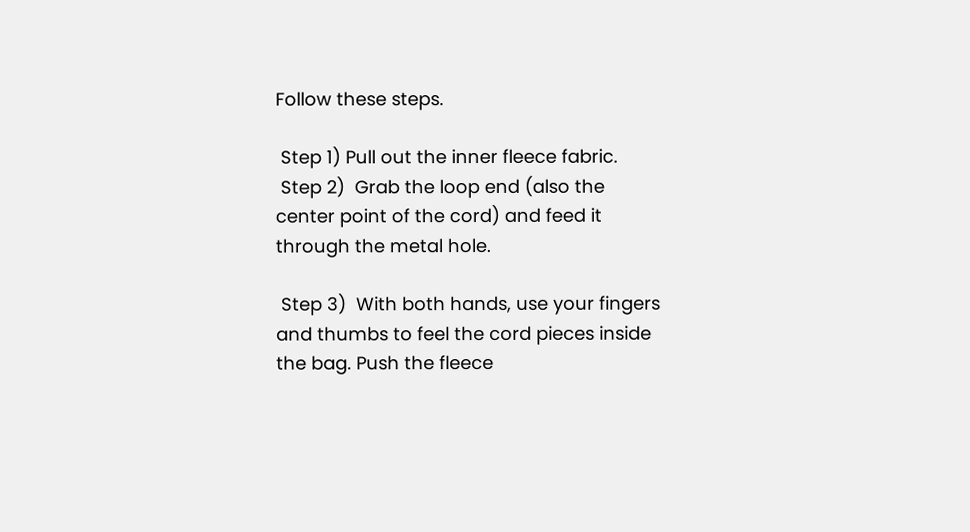Follow these steps.

 Step 1) Pull out the inner fleece fabric.
 Step 2)  Grab the loop end (also the center point of the cord) and feed it through the metal hole.

 Step 3)  With both hands, use your fingers and thumbs to feel the cord pieces inside the bag. Push the fleece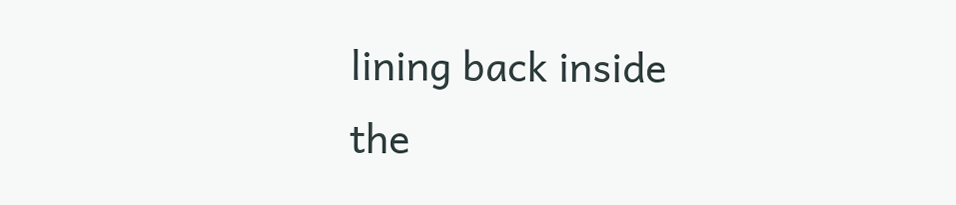lining back inside the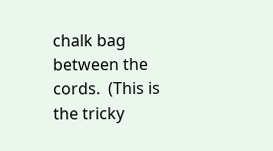chalk bag between the cords.  (This is the tricky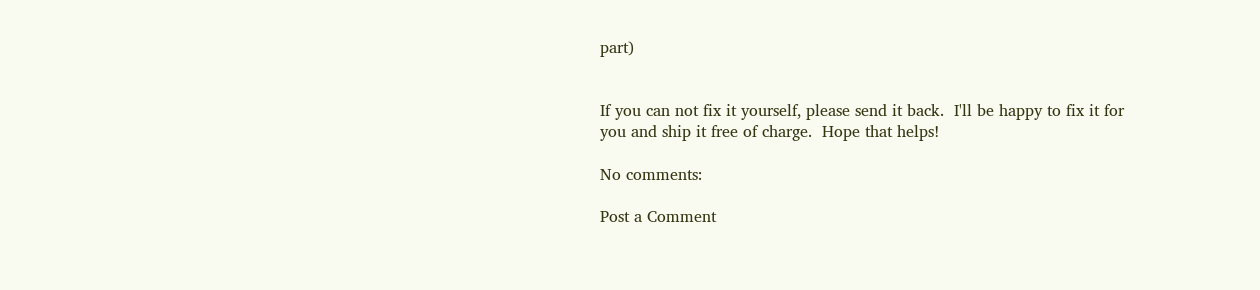part)


If you can not fix it yourself, please send it back.  I'll be happy to fix it for you and ship it free of charge.  Hope that helps!

No comments:

Post a Comment